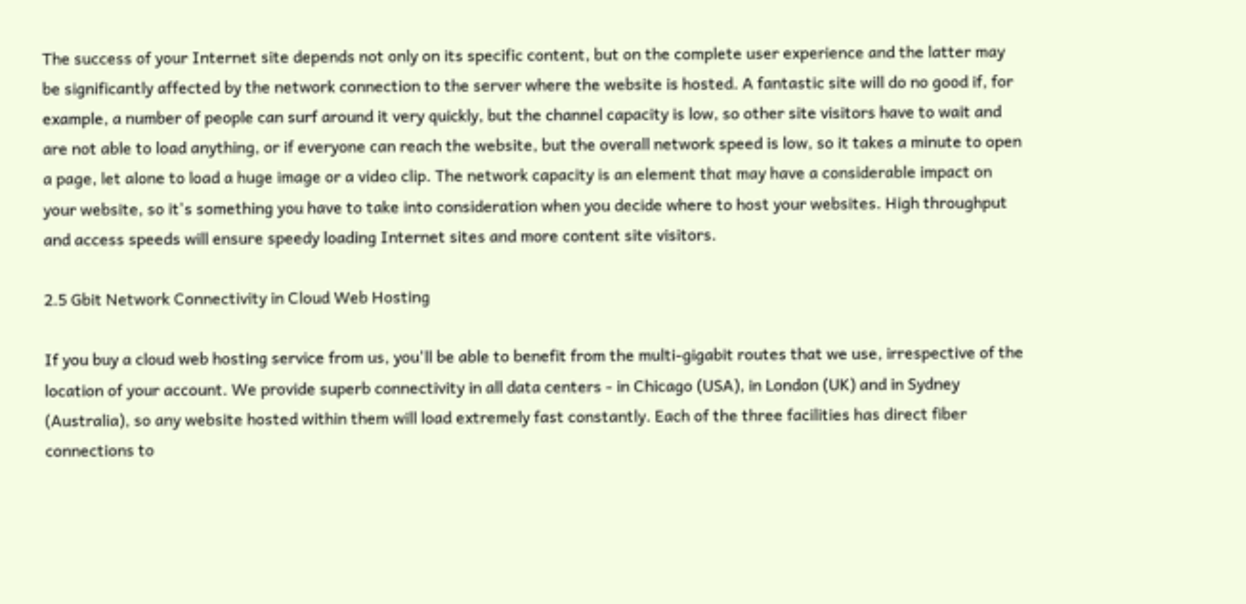The success of your Internet site depends not only on its specific content, but on the complete user experience and the latter may be significantly affected by the network connection to the server where the website is hosted. A fantastic site will do no good if, for example, a number of people can surf around it very quickly, but the channel capacity is low, so other site visitors have to wait and are not able to load anything, or if everyone can reach the website, but the overall network speed is low, so it takes a minute to open a page, let alone to load a huge image or a video clip. The network capacity is an element that may have a considerable impact on your website, so it's something you have to take into consideration when you decide where to host your websites. High throughput and access speeds will ensure speedy loading Internet sites and more content site visitors.

2.5 Gbit Network Connectivity in Cloud Web Hosting

If you buy a cloud web hosting service from us, you'll be able to benefit from the multi-gigabit routes that we use, irrespective of the location of your account. We provide superb connectivity in all data centers - in Chicago (USA), in London (UK) and in Sydney (Australia), so any website hosted within them will load extremely fast constantly. Each of the three facilities has direct fiber connections to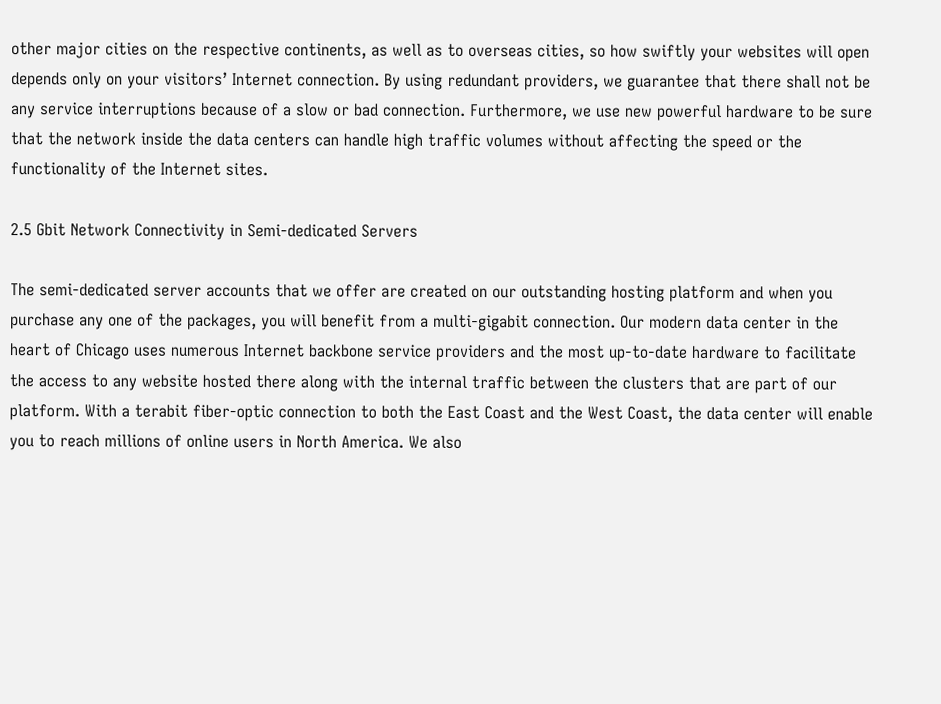other major cities on the respective continents, as well as to overseas cities, so how swiftly your websites will open depends only on your visitors’ Internet connection. By using redundant providers, we guarantee that there shall not be any service interruptions because of a slow or bad connection. Furthermore, we use new powerful hardware to be sure that the network inside the data centers can handle high traffic volumes without affecting the speed or the functionality of the Internet sites.

2.5 Gbit Network Connectivity in Semi-dedicated Servers

The semi-dedicated server accounts that we offer are created on our outstanding hosting platform and when you purchase any one of the packages, you will benefit from a multi-gigabit connection. Our modern data center in the heart of Chicago uses numerous Internet backbone service providers and the most up-to-date hardware to facilitate the access to any website hosted there along with the internal traffic between the clusters that are part of our platform. With a terabit fiber-optic connection to both the East Coast and the West Coast, the data center will enable you to reach millions of online users in North America. We also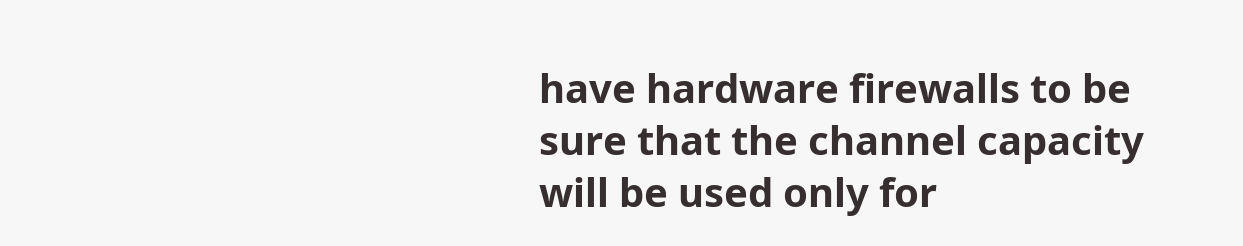have hardware firewalls to be sure that the channel capacity will be used only for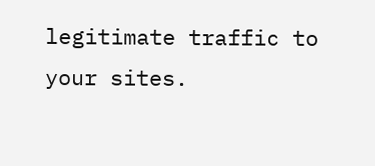legitimate traffic to your sites.